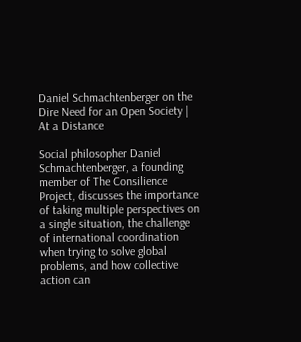Daniel Schmachtenberger on the Dire Need for an Open Society | At a Distance

Social philosopher Daniel Schmachtenberger, a founding member of The Consilience Project, discusses the importance of taking multiple perspectives on a single situation, the challenge of international coordination when trying to solve global problems, and how collective action can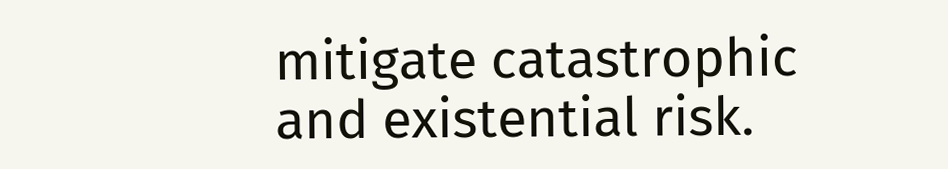mitigate catastrophic and existential risk.